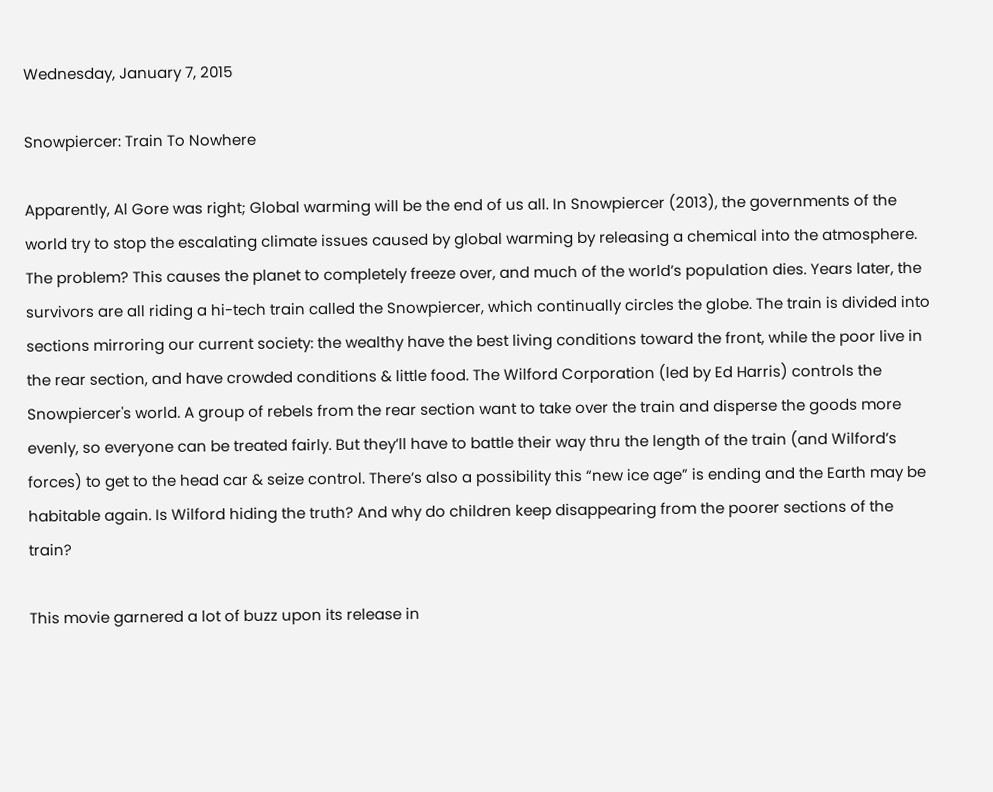Wednesday, January 7, 2015

Snowpiercer: Train To Nowhere

Apparently, Al Gore was right; Global warming will be the end of us all. In Snowpiercer (2013), the governments of the world try to stop the escalating climate issues caused by global warming by releasing a chemical into the atmosphere. The problem? This causes the planet to completely freeze over, and much of the world’s population dies. Years later, the survivors are all riding a hi-tech train called the Snowpiercer, which continually circles the globe. The train is divided into sections mirroring our current society: the wealthy have the best living conditions toward the front, while the poor live in the rear section, and have crowded conditions & little food. The Wilford Corporation (led by Ed Harris) controls the Snowpiercer's world. A group of rebels from the rear section want to take over the train and disperse the goods more evenly, so everyone can be treated fairly. But they’ll have to battle their way thru the length of the train (and Wilford’s forces) to get to the head car & seize control. There’s also a possibility this “new ice age” is ending and the Earth may be habitable again. Is Wilford hiding the truth? And why do children keep disappearing from the poorer sections of the train?

This movie garnered a lot of buzz upon its release in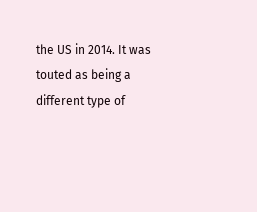the US in 2014. It was touted as being a different type of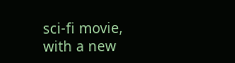sci-fi movie, with a new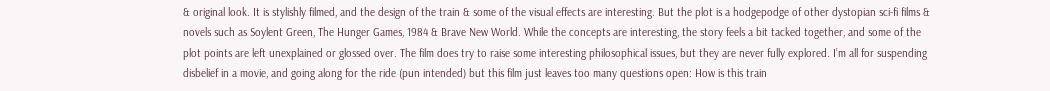& original look. It is stylishly filmed, and the design of the train & some of the visual effects are interesting. But the plot is a hodgepodge of other dystopian sci-fi films & novels such as Soylent Green, The Hunger Games, 1984 & Brave New World. While the concepts are interesting, the story feels a bit tacked together, and some of the plot points are left unexplained or glossed over. The film does try to raise some interesting philosophical issues, but they are never fully explored. I’m all for suspending disbelief in a movie, and going along for the ride (pun intended) but this film just leaves too many questions open: How is this train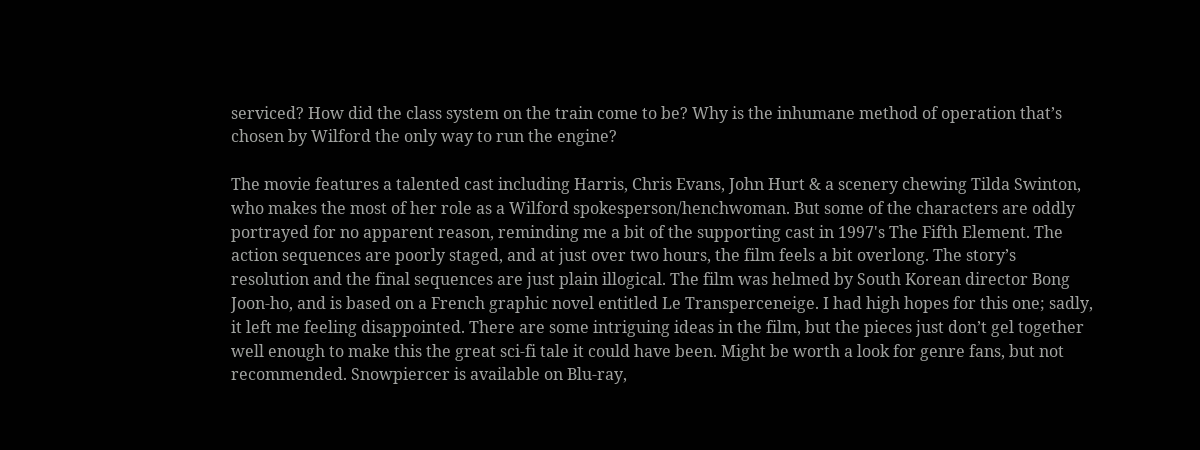serviced? How did the class system on the train come to be? Why is the inhumane method of operation that’s chosen by Wilford the only way to run the engine?

The movie features a talented cast including Harris, Chris Evans, John Hurt & a scenery chewing Tilda Swinton, who makes the most of her role as a Wilford spokesperson/henchwoman. But some of the characters are oddly portrayed for no apparent reason, reminding me a bit of the supporting cast in 1997's The Fifth Element. The action sequences are poorly staged, and at just over two hours, the film feels a bit overlong. The story’s resolution and the final sequences are just plain illogical. The film was helmed by South Korean director Bong Joon-ho, and is based on a French graphic novel entitled Le Transperceneige. I had high hopes for this one; sadly, it left me feeling disappointed. There are some intriguing ideas in the film, but the pieces just don’t gel together well enough to make this the great sci-fi tale it could have been. Might be worth a look for genre fans, but not recommended. Snowpiercer is available on Blu-ray,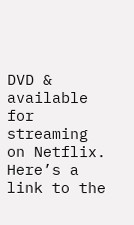DVD & available for streaming on Netflix. Here’s a link to the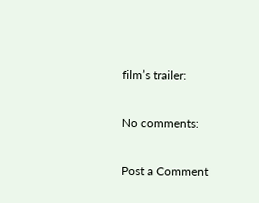film’s trailer:

No comments:

Post a Comment